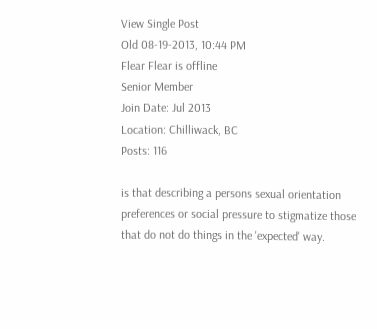View Single Post
Old 08-19-2013, 10:44 PM
Flear Flear is offline
Senior Member
Join Date: Jul 2013
Location: Chilliwack, BC
Posts: 116

is that describing a persons sexual orientation preferences or social pressure to stigmatize those that do not do things in the 'expected' way.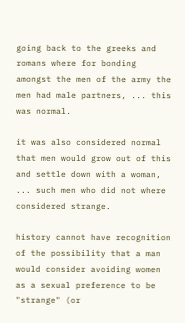going back to the greeks and romans where for bonding amongst the men of the army the men had male partners, ... this was normal.

it was also considered normal that men would grow out of this and settle down with a woman, ... such men who did not where considered strange.

history cannot have recognition of the possibility that a man would consider avoiding women as a sexual preference to be "strange" (or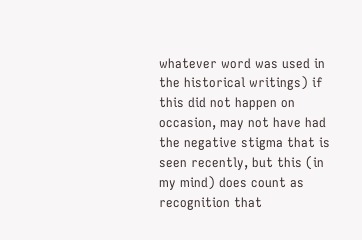whatever word was used in the historical writings) if this did not happen on occasion, may not have had the negative stigma that is seen recently, but this (in my mind) does count as recognition that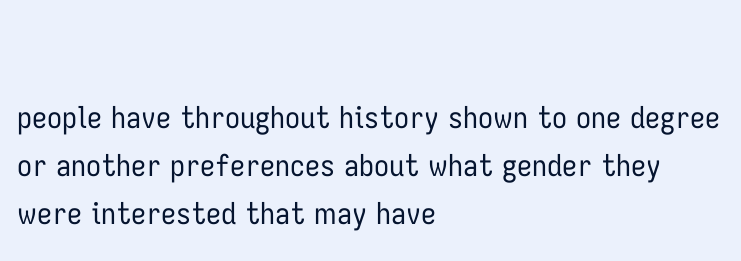people have throughout history shown to one degree or another preferences about what gender they were interested that may have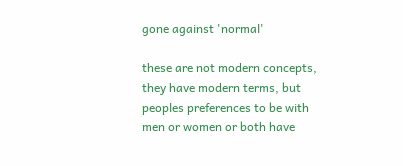gone against 'normal'

these are not modern concepts, they have modern terms, but peoples preferences to be with men or women or both have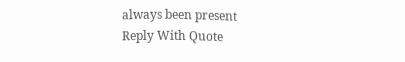always been present
Reply With Quote